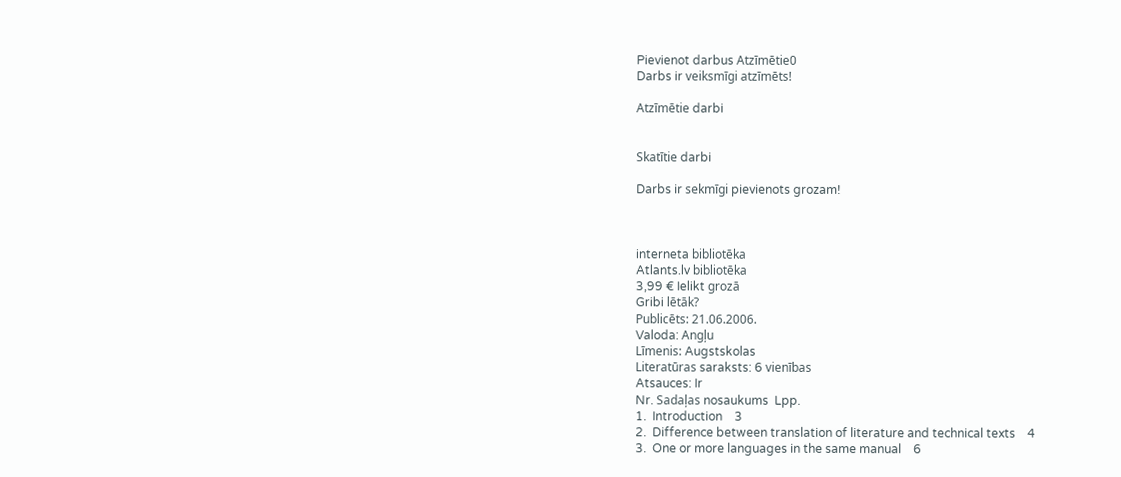Pievienot darbus Atzīmētie0
Darbs ir veiksmīgi atzīmēts!

Atzīmētie darbi


Skatītie darbi

Darbs ir sekmīgi pievienots grozam!



interneta bibliotēka
Atlants.lv bibliotēka
3,99 € Ielikt grozā
Gribi lētāk?
Publicēts: 21.06.2006.
Valoda: Angļu
Līmenis: Augstskolas
Literatūras saraksts: 6 vienības
Atsauces: Ir
Nr. Sadaļas nosaukums  Lpp.
1.  Introduction    3
2.  Difference between translation of literature and technical texts    4
3.  One or more languages in the same manual    6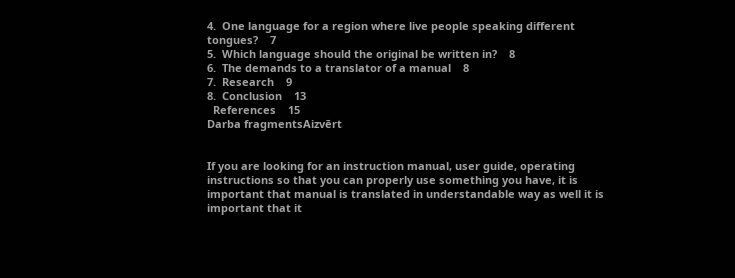4.  One language for a region where live people speaking different tongues?    7
5.  Which language should the original be written in?    8
6.  The demands to a translator of a manual    8
7.  Research    9
8.  Conclusion    13
  References    15
Darba fragmentsAizvērt


If you are looking for an instruction manual, user guide, operating instructions so that you can properly use something you have, it is important that manual is translated in understandable way as well it is important that it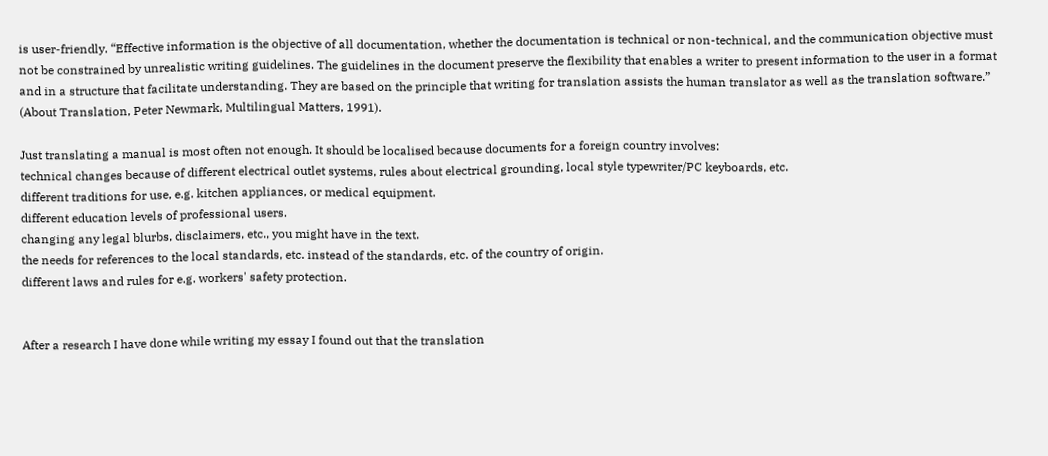is user-friendly. “Effective information is the objective of all documentation, whether the documentation is technical or non-technical, and the communication objective must not be constrained by unrealistic writing guidelines. The guidelines in the document preserve the flexibility that enables a writer to present information to the user in a format and in a structure that facilitate understanding. They are based on the principle that writing for translation assists the human translator as well as the translation software.” (About Translation, Peter Newmark, Multilingual Matters, 1991).

Just translating a manual is most often not enough. It should be localised because documents for a foreign country involves:
technical changes because of different electrical outlet systems, rules about electrical grounding, local style typewriter/PC keyboards, etc.
different traditions for use, e.g. kitchen appliances, or medical equipment.
different education levels of professional users.
changing any legal blurbs, disclaimers, etc., you might have in the text.
the needs for references to the local standards, etc. instead of the standards, etc. of the country of origin.
different laws and rules for e.g. workers' safety protection.


After a research I have done while writing my essay I found out that the translation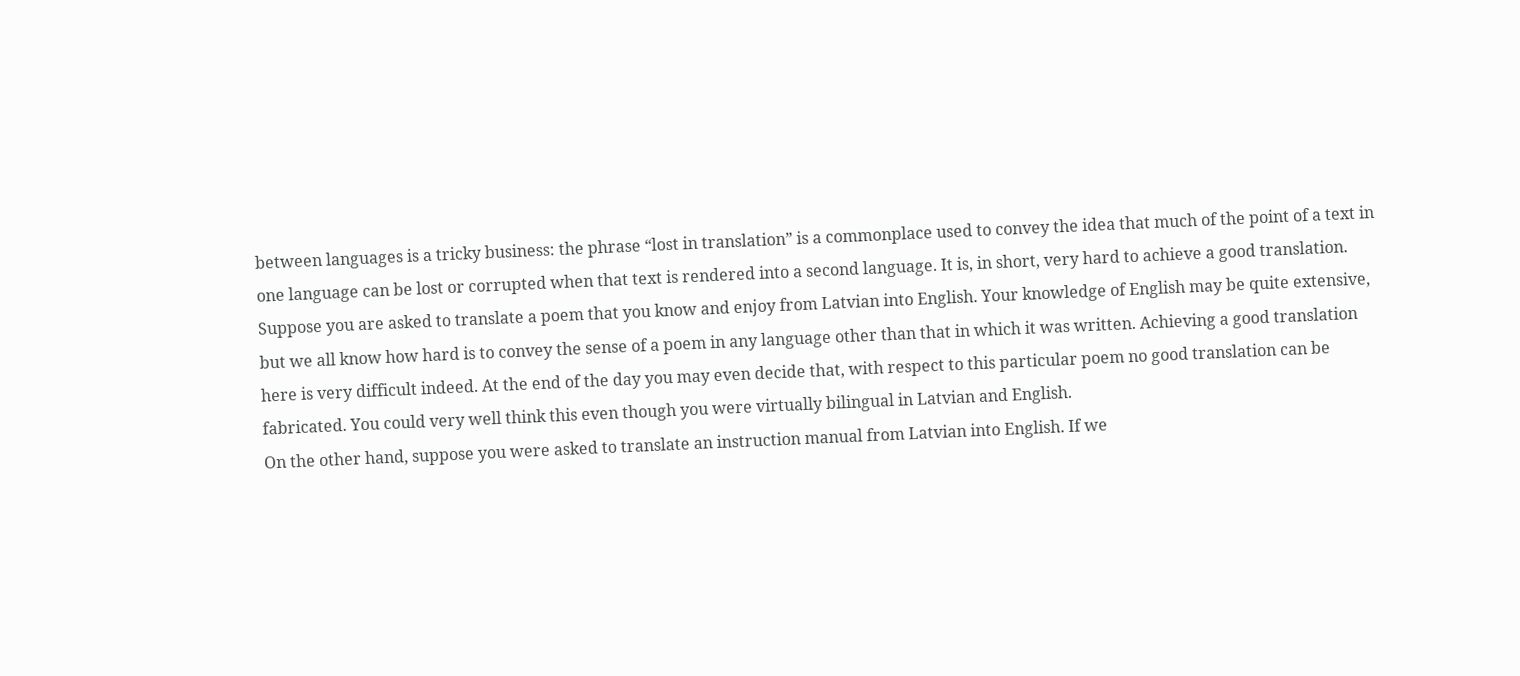between languages is a tricky business: the phrase “lost in translation” is a commonplace used to convey the idea that much of the point of a text in one language can be lost or corrupted when that text is rendered into a second language. It is, in short, very hard to achieve a good translation.
Suppose you are asked to translate a poem that you know and enjoy from Latvian into English. Your knowledge of English may be quite extensive, but we all know how hard is to convey the sense of a poem in any language other than that in which it was written. Achieving a good translation here is very difficult indeed. At the end of the day you may even decide that, with respect to this particular poem no good translation can be fabricated. You could very well think this even though you were virtually bilingual in Latvian and English.
On the other hand, suppose you were asked to translate an instruction manual from Latvian into English. If we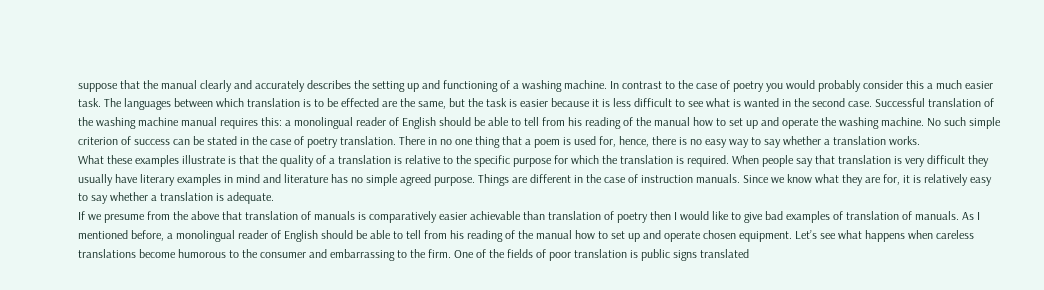suppose that the manual clearly and accurately describes the setting up and functioning of a washing machine. In contrast to the case of poetry you would probably consider this a much easier task. The languages between which translation is to be effected are the same, but the task is easier because it is less difficult to see what is wanted in the second case. Successful translation of the washing machine manual requires this: a monolingual reader of English should be able to tell from his reading of the manual how to set up and operate the washing machine. No such simple criterion of success can be stated in the case of poetry translation. There in no one thing that a poem is used for, hence, there is no easy way to say whether a translation works.
What these examples illustrate is that the quality of a translation is relative to the specific purpose for which the translation is required. When people say that translation is very difficult they usually have literary examples in mind and literature has no simple agreed purpose. Things are different in the case of instruction manuals. Since we know what they are for, it is relatively easy to say whether a translation is adequate.
If we presume from the above that translation of manuals is comparatively easier achievable than translation of poetry then I would like to give bad examples of translation of manuals. As I mentioned before, a monolingual reader of English should be able to tell from his reading of the manual how to set up and operate chosen equipment. Let’s see what happens when careless translations become humorous to the consumer and embarrassing to the firm. One of the fields of poor translation is public signs translated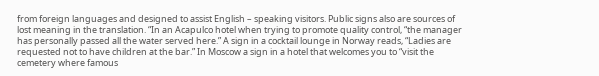from foreign languages and designed to assist English – speaking visitors. Public signs also are sources of lost meaning in the translation. “In an Acapulco hotel when trying to promote quality control, “the manager has personally passed all the water served here.” A sign in a cocktail lounge in Norway reads, “Ladies are requested not to have children at the bar.” In Moscow a sign in a hotel that welcomes you to “visit the cemetery where famous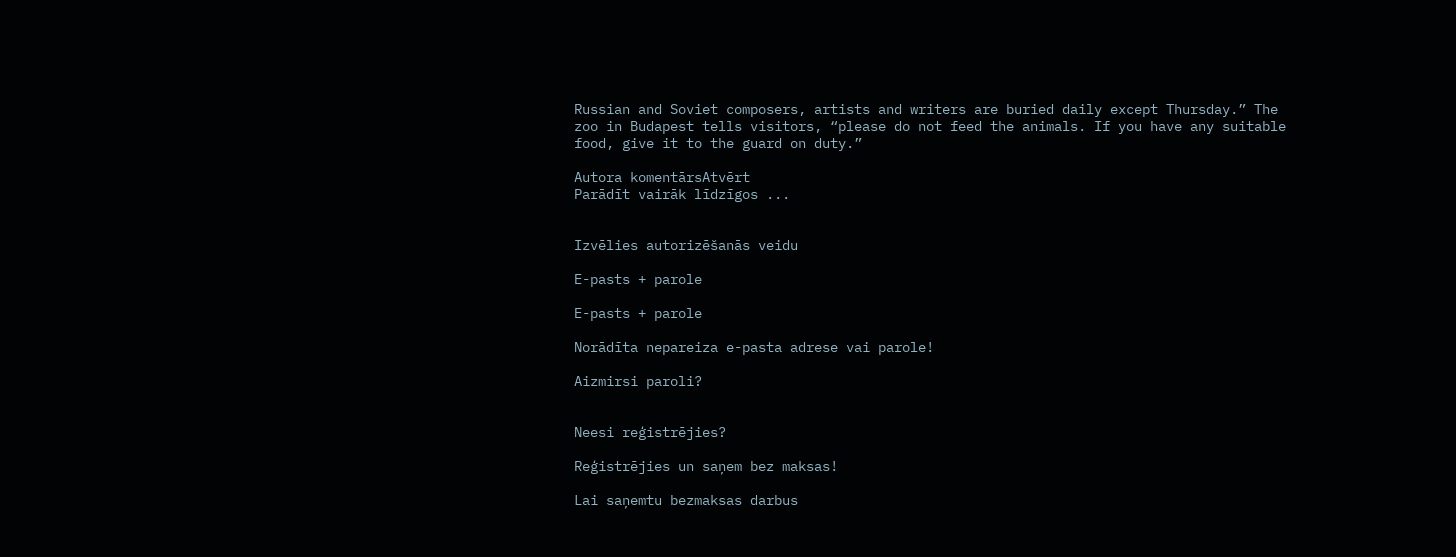Russian and Soviet composers, artists and writers are buried daily except Thursday.” The zoo in Budapest tells visitors, “please do not feed the animals. If you have any suitable food, give it to the guard on duty.”

Autora komentārsAtvērt
Parādīt vairāk līdzīgos ...


Izvēlies autorizēšanās veidu

E-pasts + parole

E-pasts + parole

Norādīta nepareiza e-pasta adrese vai parole!

Aizmirsi paroli?


Neesi reģistrējies?

Reģistrējies un saņem bez maksas!

Lai saņemtu bezmaksas darbus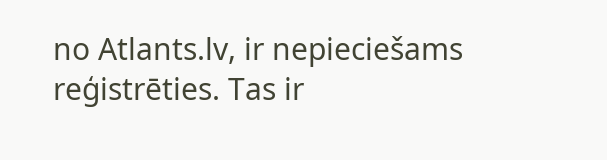no Atlants.lv, ir nepieciešams reģistrēties. Tas ir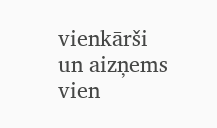vienkārši un aizņems vien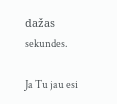dažas sekundes.

Ja Tu jau esi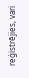reģistrējies, vari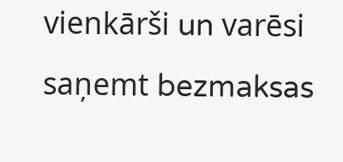vienkārši un varēsi saņemt bezmaksas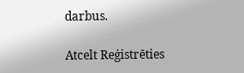darbus.

Atcelt Reģistrēties